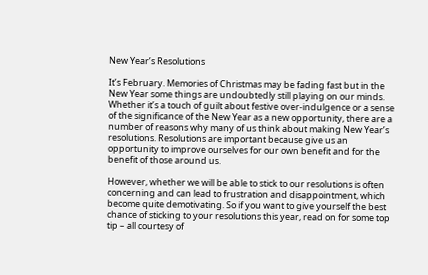New Year’s Resolutions

It’s February. Memories of Christmas may be fading fast but in the New Year some things are undoubtedly still playing on our minds. Whether it’s a touch of guilt about festive over-indulgence or a sense of the significance of the New Year as a new opportunity, there are a number of reasons why many of us think about making New Year’s resolutions. Resolutions are important because give us an opportunity to improve ourselves for our own benefit and for the benefit of those around us.

However, whether we will be able to stick to our resolutions is often concerning and can lead to frustration and disappointment, which become quite demotivating. So if you want to give yourself the best chance of sticking to your resolutions this year, read on for some top tip – all courtesy of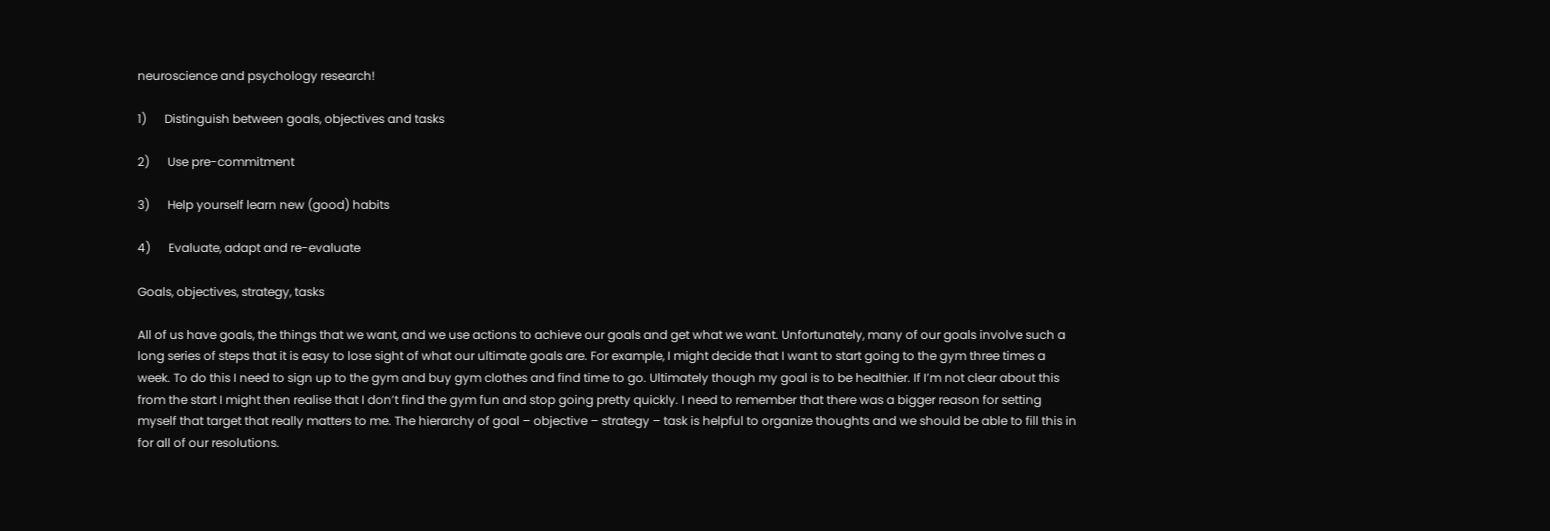neuroscience and psychology research!

1)      Distinguish between goals, objectives and tasks

2)      Use pre-commitment

3)      Help yourself learn new (good) habits

4)      Evaluate, adapt and re-evaluate

Goals, objectives, strategy, tasks

All of us have goals, the things that we want, and we use actions to achieve our goals and get what we want. Unfortunately, many of our goals involve such a long series of steps that it is easy to lose sight of what our ultimate goals are. For example, I might decide that I want to start going to the gym three times a week. To do this I need to sign up to the gym and buy gym clothes and find time to go. Ultimately though my goal is to be healthier. If I’m not clear about this from the start I might then realise that I don’t find the gym fun and stop going pretty quickly. I need to remember that there was a bigger reason for setting myself that target that really matters to me. The hierarchy of goal – objective – strategy – task is helpful to organize thoughts and we should be able to fill this in for all of our resolutions.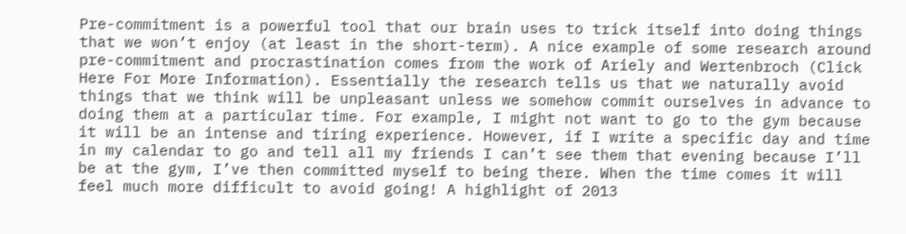Pre-commitment is a powerful tool that our brain uses to trick itself into doing things that we won’t enjoy (at least in the short-term). A nice example of some research around pre-commitment and procrastination comes from the work of Ariely and Wertenbroch (Click Here For More Information). Essentially the research tells us that we naturally avoid things that we think will be unpleasant unless we somehow commit ourselves in advance to doing them at a particular time. For example, I might not want to go to the gym because it will be an intense and tiring experience. However, if I write a specific day and time in my calendar to go and tell all my friends I can’t see them that evening because I’ll be at the gym, I’ve then committed myself to being there. When the time comes it will feel much more difficult to avoid going! A highlight of 2013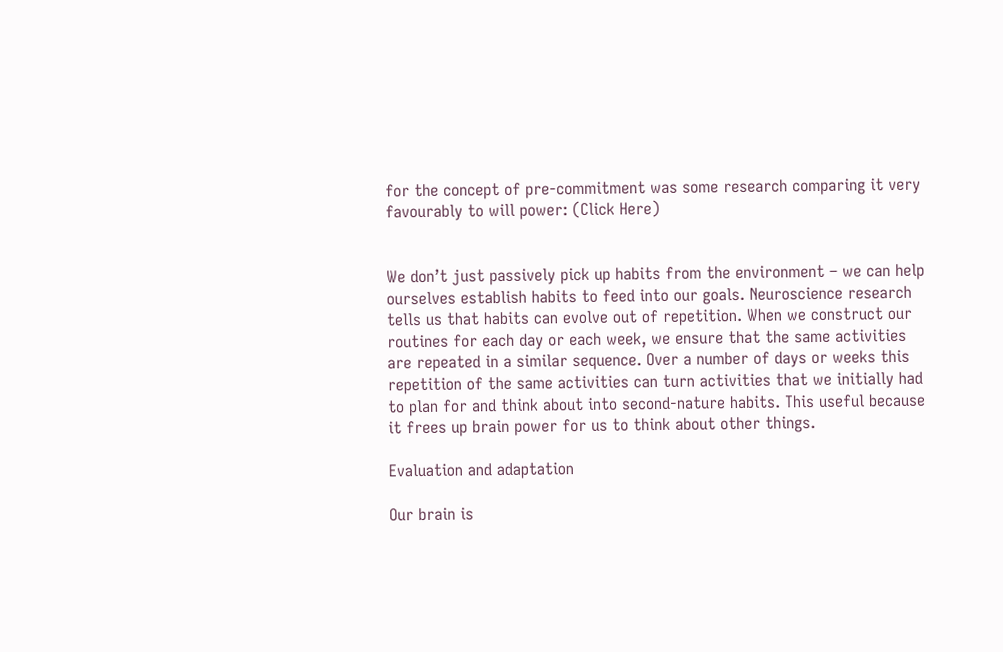for the concept of pre-commitment was some research comparing it very favourably to will power: (Click Here)


We don’t just passively pick up habits from the environment – we can help ourselves establish habits to feed into our goals. Neuroscience research tells us that habits can evolve out of repetition. When we construct our routines for each day or each week, we ensure that the same activities are repeated in a similar sequence. Over a number of days or weeks this repetition of the same activities can turn activities that we initially had to plan for and think about into second-nature habits. This useful because it frees up brain power for us to think about other things.

Evaluation and adaptation

Our brain is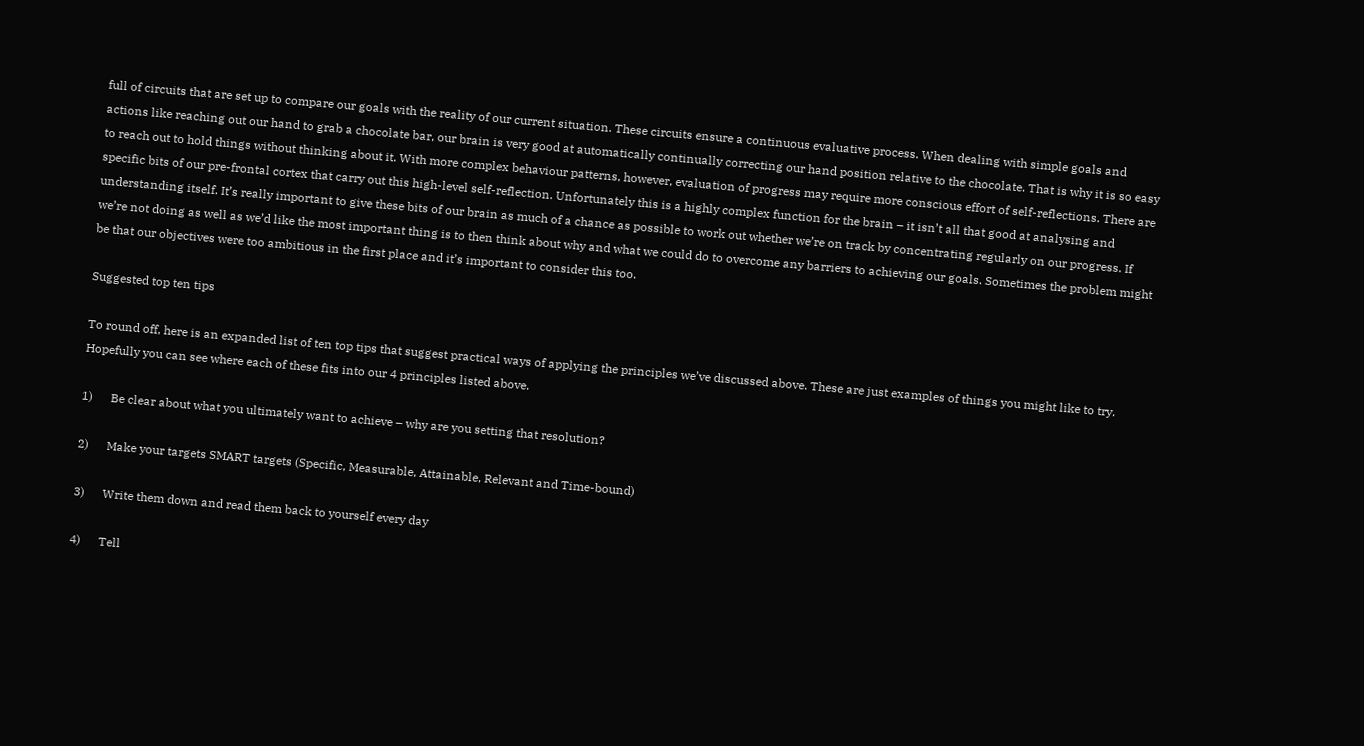full of circuits that are set up to compare our goals with the reality of our current situation. These circuits ensure a continuous evaluative process. When dealing with simple goals and actions like reaching out our hand to grab a chocolate bar, our brain is very good at automatically continually correcting our hand position relative to the chocolate. That is why it is so easy to reach out to hold things without thinking about it. With more complex behaviour patterns, however, evaluation of progress may require more conscious effort of self-reflections. There are specific bits of our pre-frontal cortex that carry out this high-level self-reflection. Unfortunately this is a highly complex function for the brain – it isn’t all that good at analysing and understanding itself. It’s really important to give these bits of our brain as much of a chance as possible to work out whether we’re on track by concentrating regularly on our progress. If we’re not doing as well as we’d like the most important thing is to then think about why and what we could do to overcome any barriers to achieving our goals. Sometimes the problem might be that our objectives were too ambitious in the first place and it’s important to consider this too.

Suggested top ten tips

To round off, here is an expanded list of ten top tips that suggest practical ways of applying the principles we’ve discussed above. These are just examples of things you might like to try. Hopefully you can see where each of these fits into our 4 principles listed above.

1)      Be clear about what you ultimately want to achieve – why are you setting that resolution?

2)      Make your targets SMART targets (Specific, Measurable, Attainable, Relevant and Time-bound)

3)      Write them down and read them back to yourself every day

4)      Tell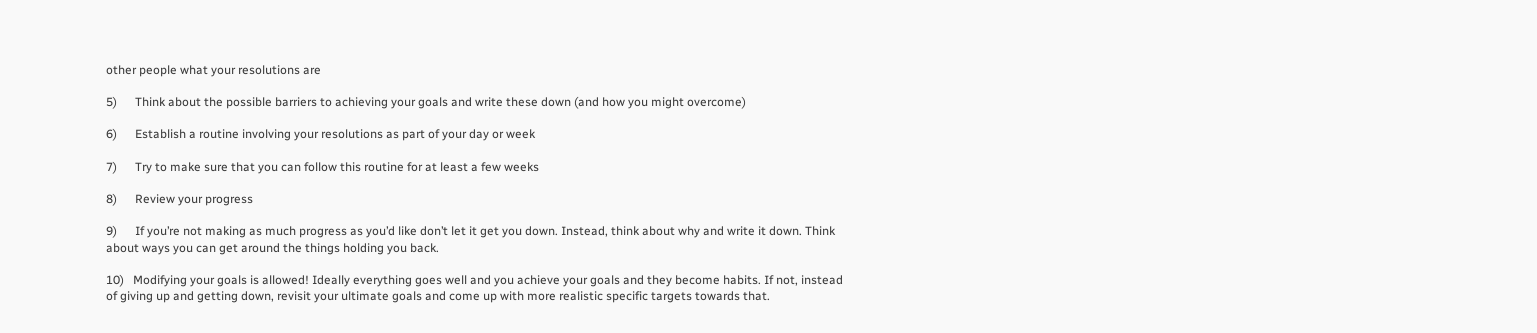other people what your resolutions are

5)      Think about the possible barriers to achieving your goals and write these down (and how you might overcome)

6)      Establish a routine involving your resolutions as part of your day or week

7)      Try to make sure that you can follow this routine for at least a few weeks

8)      Review your progress

9)      If you’re not making as much progress as you’d like don’t let it get you down. Instead, think about why and write it down. Think about ways you can get around the things holding you back.

10)   Modifying your goals is allowed! Ideally everything goes well and you achieve your goals and they become habits. If not, instead of giving up and getting down, revisit your ultimate goals and come up with more realistic specific targets towards that.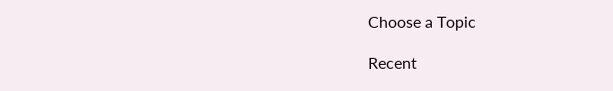Choose a Topic

Recent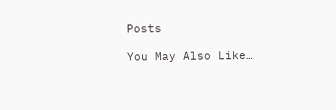Posts

You May Also Like…